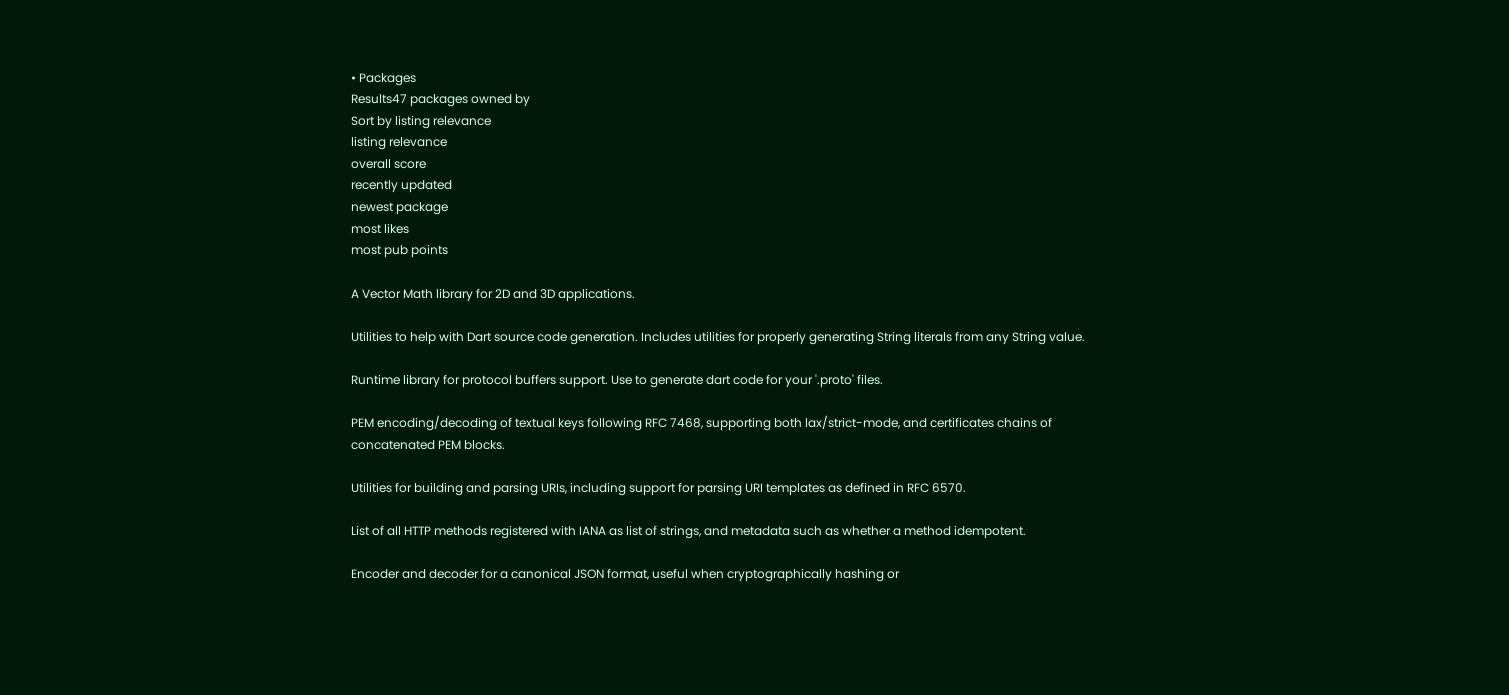• Packages
Results47 packages owned by
Sort by listing relevance
listing relevance
overall score
recently updated
newest package
most likes
most pub points

A Vector Math library for 2D and 3D applications.

Utilities to help with Dart source code generation. Includes utilities for properly generating String literals from any String value.

Runtime library for protocol buffers support. Use to generate dart code for your '.proto' files.

PEM encoding/decoding of textual keys following RFC 7468, supporting both lax/strict-mode, and certificates chains of concatenated PEM blocks.

Utilities for building and parsing URIs, including support for parsing URI templates as defined in RFC 6570.

List of all HTTP methods registered with IANA as list of strings, and metadata such as whether a method idempotent.

Encoder and decoder for a canonical JSON format, useful when cryptographically hashing or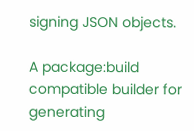signing JSON objects.

A package:build compatible builder for generating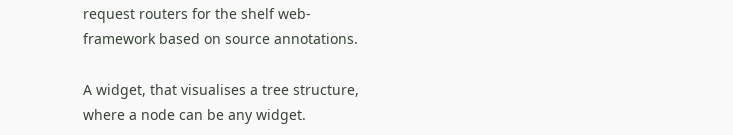request routers for the shelf web-framework based on source annotations.

A widget, that visualises a tree structure, where a node can be any widget.